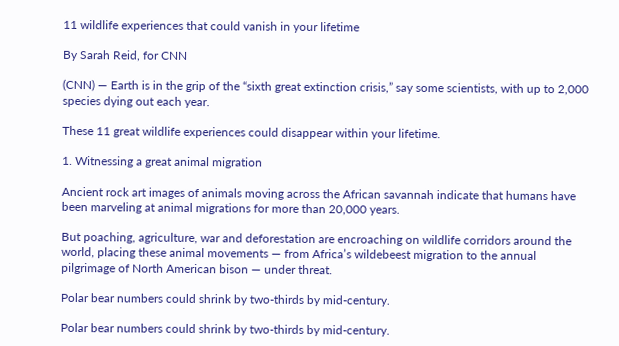11 wildlife experiences that could vanish in your lifetime

By Sarah Reid, for CNN

(CNN) — Earth is in the grip of the “sixth great extinction crisis,” say some scientists, with up to 2,000 species dying out each year.

These 11 great wildlife experiences could disappear within your lifetime.

1. Witnessing a great animal migration

Ancient rock art images of animals moving across the African savannah indicate that humans have been marveling at animal migrations for more than 20,000 years.

But poaching, agriculture, war and deforestation are encroaching on wildlife corridors around the world, placing these animal movements — from Africa’s wildebeest migration to the annual pilgrimage of North American bison — under threat.

Polar bear numbers could shrink by two-thirds by mid-century.

Polar bear numbers could shrink by two-thirds by mid-century.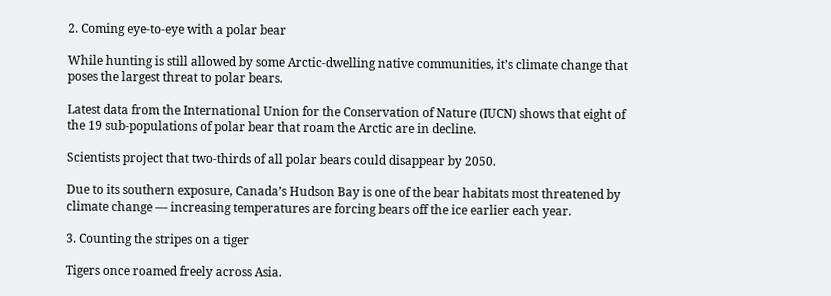2. Coming eye-to-eye with a polar bear

While hunting is still allowed by some Arctic-dwelling native communities, it’s climate change that poses the largest threat to polar bears.

Latest data from the International Union for the Conservation of Nature (IUCN) shows that eight of the 19 sub-populations of polar bear that roam the Arctic are in decline.

Scientists project that two-thirds of all polar bears could disappear by 2050.

Due to its southern exposure, Canada’s Hudson Bay is one of the bear habitats most threatened by climate change — increasing temperatures are forcing bears off the ice earlier each year.

3. Counting the stripes on a tiger

Tigers once roamed freely across Asia.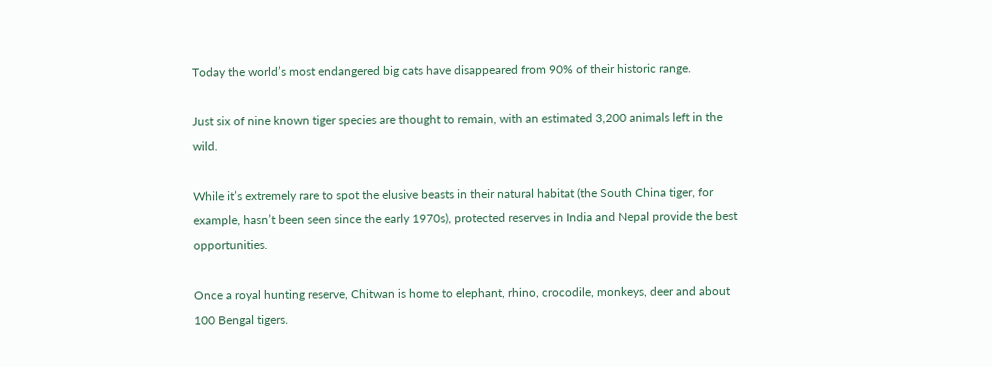Today the world’s most endangered big cats have disappeared from 90% of their historic range.

Just six of nine known tiger species are thought to remain, with an estimated 3,200 animals left in the wild.

While it’s extremely rare to spot the elusive beasts in their natural habitat (the South China tiger, for example, hasn’t been seen since the early 1970s), protected reserves in India and Nepal provide the best opportunities.

Once a royal hunting reserve, Chitwan is home to elephant, rhino, crocodile, monkeys, deer and about 100 Bengal tigers.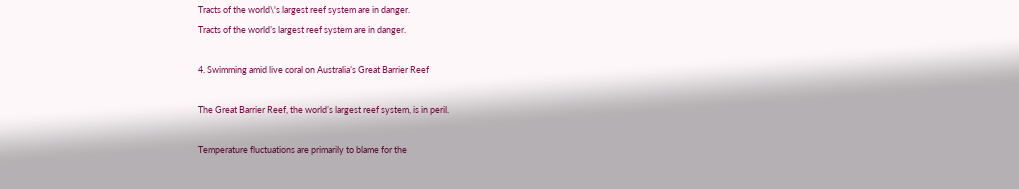Tracts of the world\'s largest reef system are in danger.
Tracts of the world’s largest reef system are in danger.

4. Swimming amid live coral on Australia’s Great Barrier Reef

The Great Barrier Reef, the world’s largest reef system, is in peril.

Temperature fluctuations are primarily to blame for the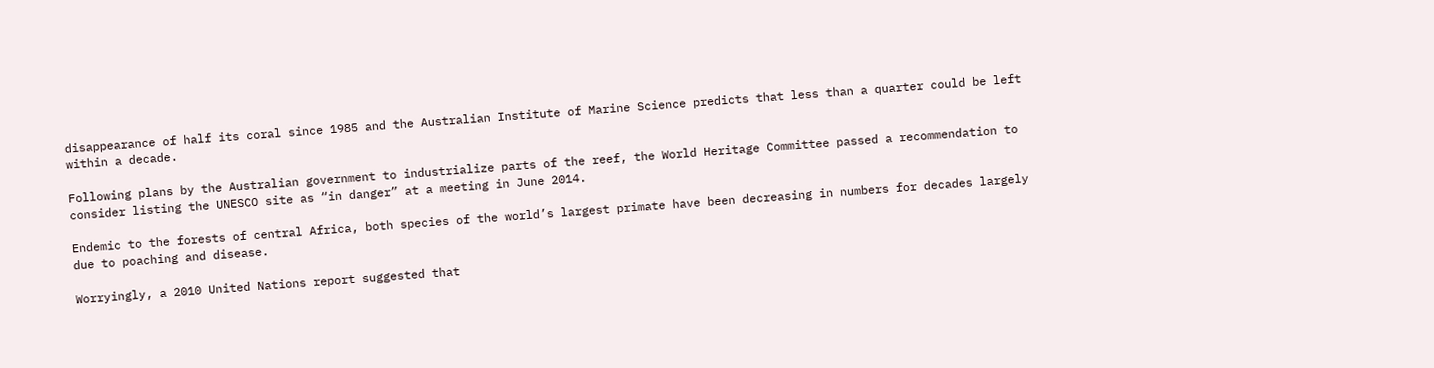disappearance of half its coral since 1985 and the Australian Institute of Marine Science predicts that less than a quarter could be left within a decade.

Following plans by the Australian government to industrialize parts of the reef, the World Heritage Committee passed a recommendation to consider listing the UNESCO site as “in danger” at a meeting in June 2014.

Endemic to the forests of central Africa, both species of the world’s largest primate have been decreasing in numbers for decades largely due to poaching and disease.

Worryingly, a 2010 United Nations report suggested that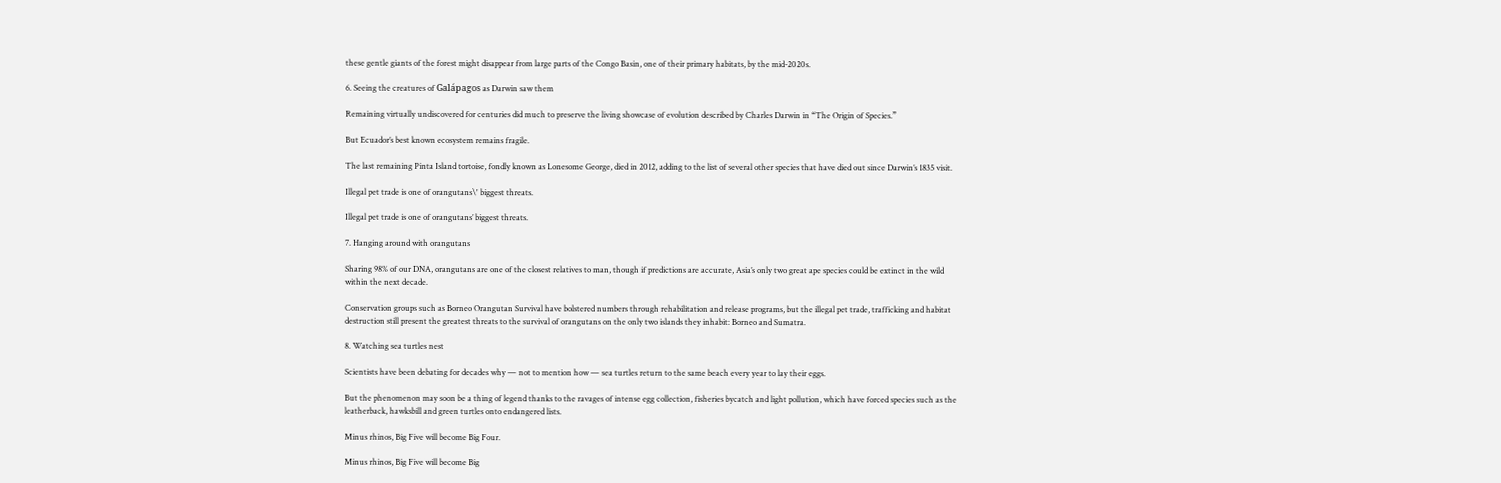these gentle giants of the forest might disappear from large parts of the Congo Basin, one of their primary habitats, by the mid-2020s.

6. Seeing the creatures of Galápagos as Darwin saw them

Remaining virtually undiscovered for centuries did much to preserve the living showcase of evolution described by Charles Darwin in “The Origin of Species.”

But Ecuador’s best known ecosystem remains fragile.

The last remaining Pinta Island tortoise, fondly known as Lonesome George, died in 2012, adding to the list of several other species that have died out since Darwin’s 1835 visit.

Illegal pet trade is one of orangutans\' biggest threats.

Illegal pet trade is one of orangutans’ biggest threats.

7. Hanging around with orangutans

Sharing 98% of our DNA, orangutans are one of the closest relatives to man, though if predictions are accurate, Asia’s only two great ape species could be extinct in the wild within the next decade.

Conservation groups such as Borneo Orangutan Survival have bolstered numbers through rehabilitation and release programs, but the illegal pet trade, trafficking and habitat destruction still present the greatest threats to the survival of orangutans on the only two islands they inhabit: Borneo and Sumatra.

8. Watching sea turtles nest

Scientists have been debating for decades why — not to mention how — sea turtles return to the same beach every year to lay their eggs.

But the phenomenon may soon be a thing of legend thanks to the ravages of intense egg collection, fisheries bycatch and light pollution, which have forced species such as the leatherback, hawksbill and green turtles onto endangered lists.

Minus rhinos, Big Five will become Big Four.

Minus rhinos, Big Five will become Big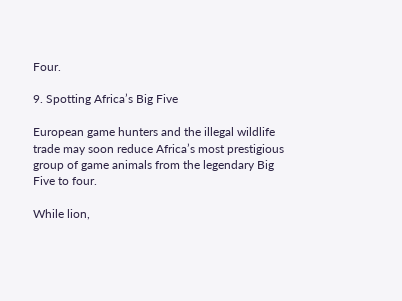Four.

9. Spotting Africa’s Big Five

European game hunters and the illegal wildlife trade may soon reduce Africa’s most prestigious group of game animals from the legendary Big Five to four.

While lion,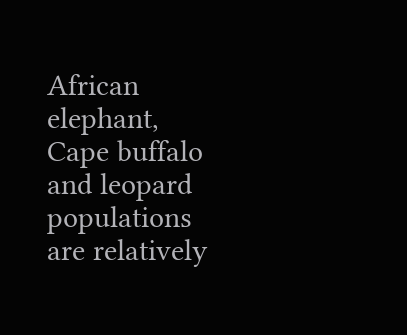African elephant, Cape buffalo and leopard populations are relatively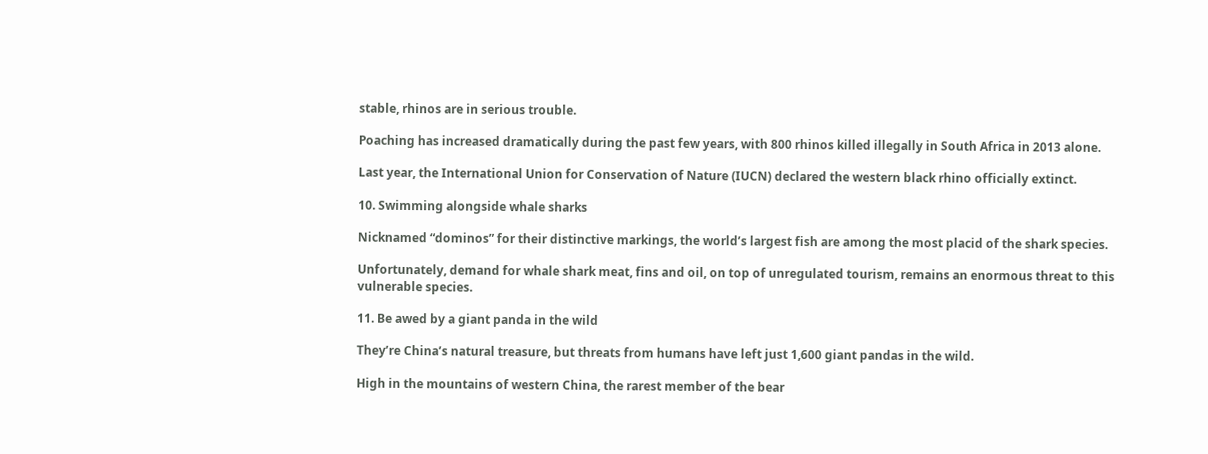stable, rhinos are in serious trouble.

Poaching has increased dramatically during the past few years, with 800 rhinos killed illegally in South Africa in 2013 alone.

Last year, the International Union for Conservation of Nature (IUCN) declared the western black rhino officially extinct.

10. Swimming alongside whale sharks

Nicknamed “dominos” for their distinctive markings, the world’s largest fish are among the most placid of the shark species.

Unfortunately, demand for whale shark meat, fins and oil, on top of unregulated tourism, remains an enormous threat to this vulnerable species.

11. Be awed by a giant panda in the wild

They’re China’s natural treasure, but threats from humans have left just 1,600 giant pandas in the wild.

High in the mountains of western China, the rarest member of the bear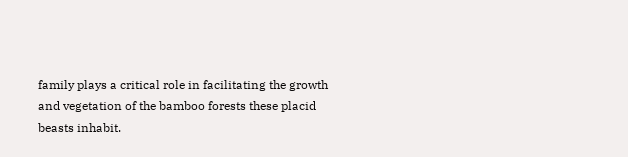family plays a critical role in facilitating the growth and vegetation of the bamboo forests these placid beasts inhabit.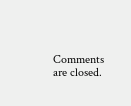Comments are closed.